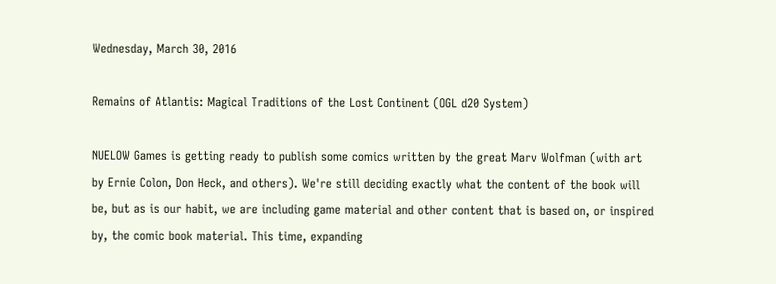Wednesday, March 30, 2016

Remains of Atlantis: Magical Traditions of the Lost Continent (OGL d20 System)

NUELOW Games is getting ready to publish some comics written by the great Marv Wolfman (with art by Ernie Colon, Don Heck, and others). We're still deciding exactly what the content of the book will be, but as is our habit, we are including game material and other content that is based on, or inspired by, the comic book material. This time, expanding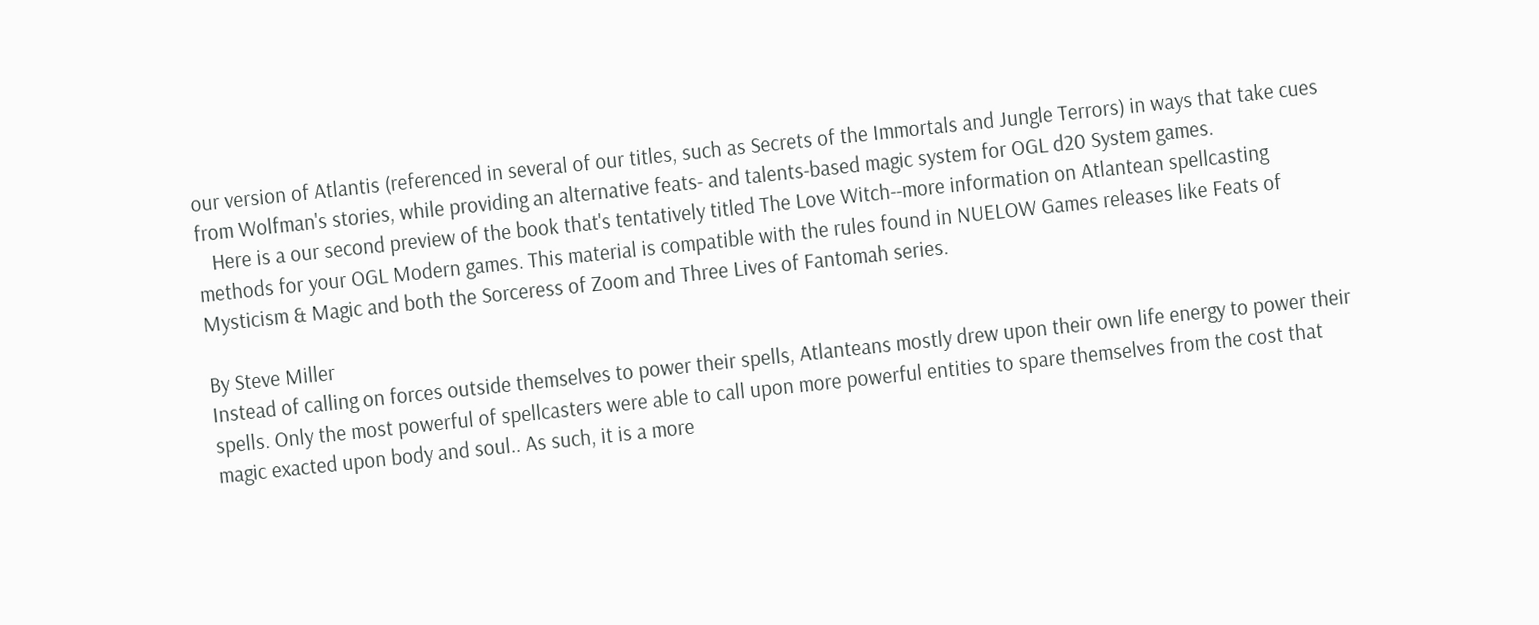our version of Atlantis (referenced in several of our titles, such as Secrets of the Immortals and Jungle Terrors) in ways that take cues from Wolfman's stories, while providing an alternative feats- and talents-based magic system for OGL d20 System games.
   Here is a our second preview of the book that's tentatively titled The Love Witch--more information on Atlantean spellcasting methods for your OGL Modern games. This material is compatible with the rules found in NUELOW Games releases like Feats of Mysticism & Magic and both the Sorceress of Zoom and Three Lives of Fantomah series.

By Steve Miller
Instead of calling on forces outside themselves to power their spells, Atlanteans mostly drew upon their own life energy to power their spells. Only the most powerful of spellcasters were able to call upon more powerful entities to spare themselves from the cost that magic exacted upon body and soul.. As such, it is a more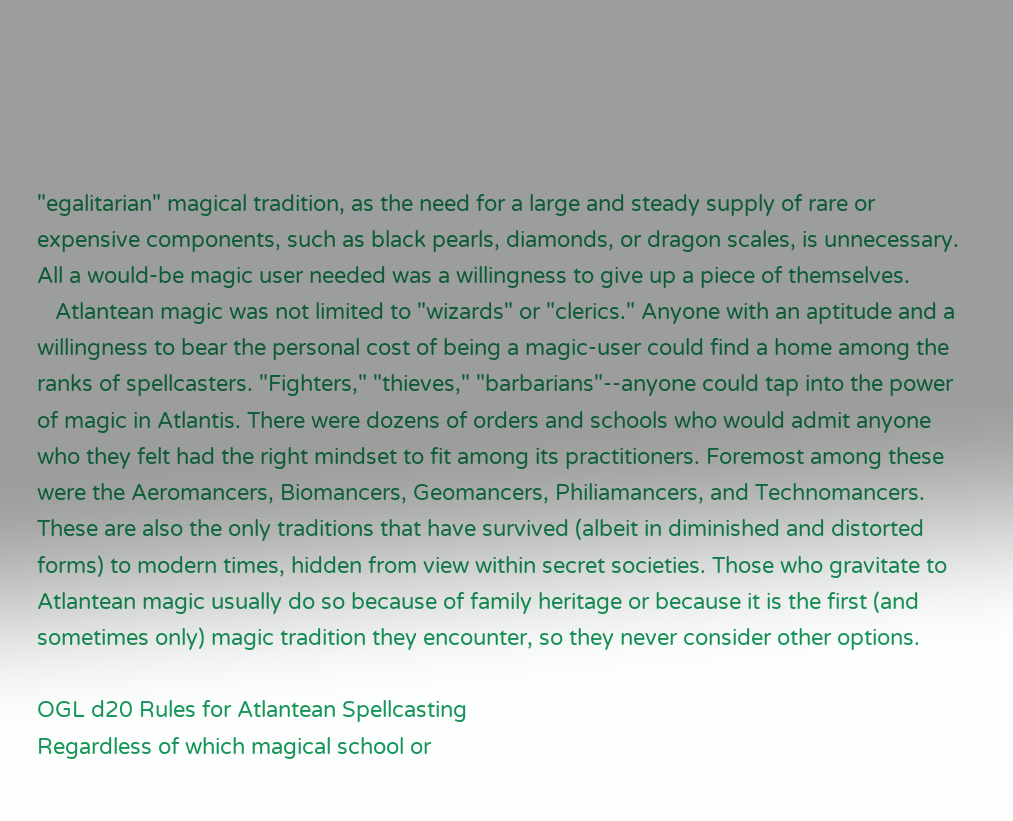"egalitarian" magical tradition, as the need for a large and steady supply of rare or expensive components, such as black pearls, diamonds, or dragon scales, is unnecessary. All a would-be magic user needed was a willingness to give up a piece of themselves.
   Atlantean magic was not limited to "wizards" or "clerics." Anyone with an aptitude and a willingness to bear the personal cost of being a magic-user could find a home among the ranks of spellcasters. "Fighters," "thieves," "barbarians"--anyone could tap into the power of magic in Atlantis. There were dozens of orders and schools who would admit anyone who they felt had the right mindset to fit among its practitioners. Foremost among these were the Aeromancers, Biomancers, Geomancers, Philiamancers, and Technomancers. These are also the only traditions that have survived (albeit in diminished and distorted forms) to modern times, hidden from view within secret societies. Those who gravitate to Atlantean magic usually do so because of family heritage or because it is the first (and sometimes only) magic tradition they encounter, so they never consider other options.

OGL d20 Rules for Atlantean Spellcasting
Regardless of which magical school or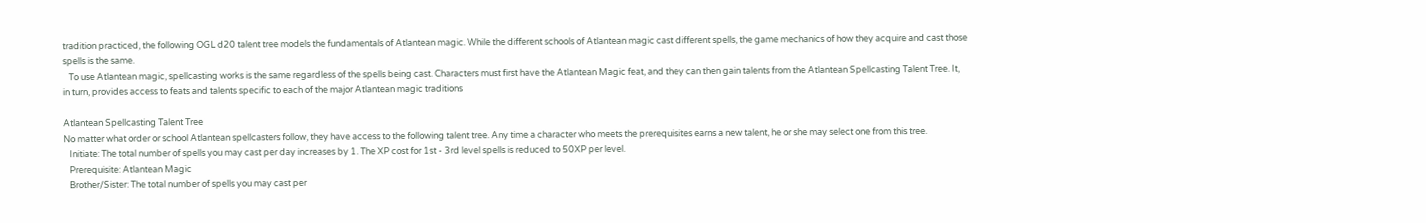tradition practiced, the following OGL d20 talent tree models the fundamentals of Atlantean magic. While the different schools of Atlantean magic cast different spells, the game mechanics of how they acquire and cast those spells is the same.
   To use Atlantean magic, spellcasting works is the same regardless of the spells being cast. Characters must first have the Atlantean Magic feat, and they can then gain talents from the Atlantean Spellcasting Talent Tree. It, in turn, provides access to feats and talents specific to each of the major Atlantean magic traditions

Atlantean Spellcasting Talent Tree
No matter what order or school Atlantean spellcasters follow, they have access to the following talent tree. Any time a character who meets the prerequisites earns a new talent, he or she may select one from this tree.
   Initiate: The total number of spells you may cast per day increases by 1. The XP cost for 1st - 3rd level spells is reduced to 50XP per level.
   Prerequisite: Atlantean Magic
   Brother/Sister: The total number of spells you may cast per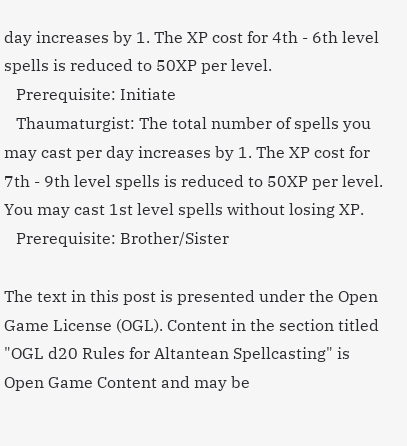day increases by 1. The XP cost for 4th - 6th level spells is reduced to 50XP per level.
   Prerequisite: Initiate
   Thaumaturgist: The total number of spells you may cast per day increases by 1. The XP cost for 7th - 9th level spells is reduced to 50XP per level. You may cast 1st level spells without losing XP.
   Prerequisite: Brother/Sister

The text in this post is presented under the Open Game License (OGL). Content in the section titled "OGL d20 Rules for Altantean Spellcasting" is Open Game Content and may be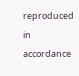reproduced in accordance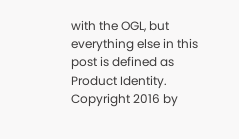with the OGL, but everything else in this post is defined as Product Identity. Copyright 2016 by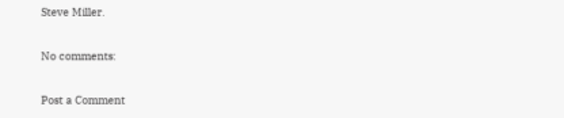Steve Miller.

No comments:

Post a Comment